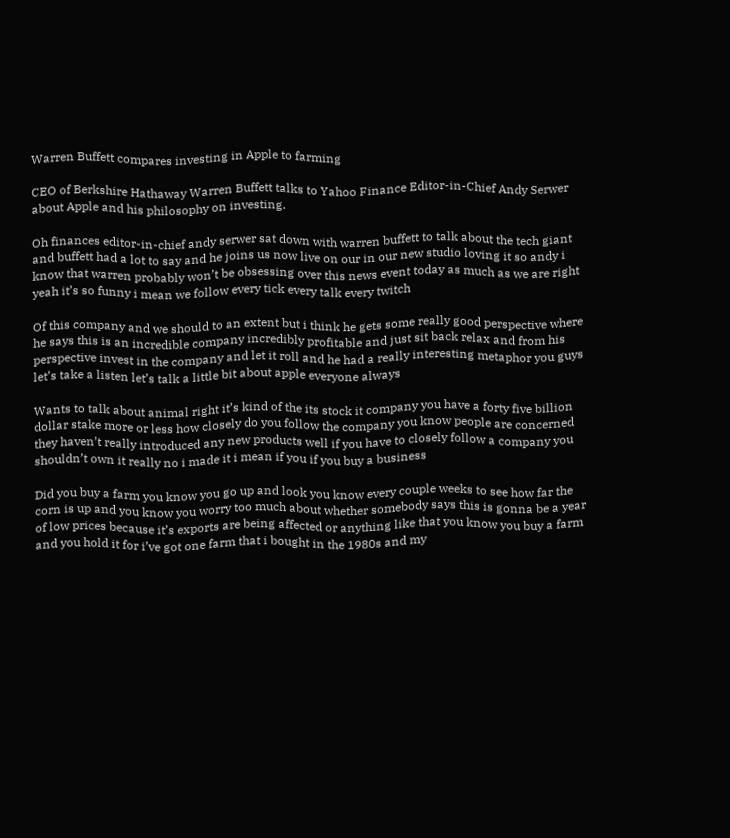Warren Buffett compares investing in Apple to farming

CEO of Berkshire Hathaway Warren Buffett talks to Yahoo Finance Editor-in-Chief Andy Serwer about Apple and his philosophy on investing.

Oh finances editor-in-chief andy serwer sat down with warren buffett to talk about the tech giant and buffett had a lot to say and he joins us now live on our in our new studio loving it so andy i know that warren probably won’t be obsessing over this news event today as much as we are right yeah it’s so funny i mean we follow every tick every talk every twitch

Of this company and we should to an extent but i think he gets some really good perspective where he says this is an incredible company incredibly profitable and just sit back relax and from his perspective invest in the company and let it roll and he had a really interesting metaphor you guys let’s take a listen let’s talk a little bit about apple everyone always

Wants to talk about animal right it’s kind of the its stock it company you have a forty five billion dollar stake more or less how closely do you follow the company you know people are concerned they haven’t really introduced any new products well if you have to closely follow a company you shouldn’t own it really no i made it i mean if you if you buy a business

Did you buy a farm you know you go up and look you know every couple weeks to see how far the corn is up and you know you worry too much about whether somebody says this is gonna be a year of low prices because it’s exports are being affected or anything like that you know you buy a farm and you hold it for i’ve got one farm that i bought in the 1980s and my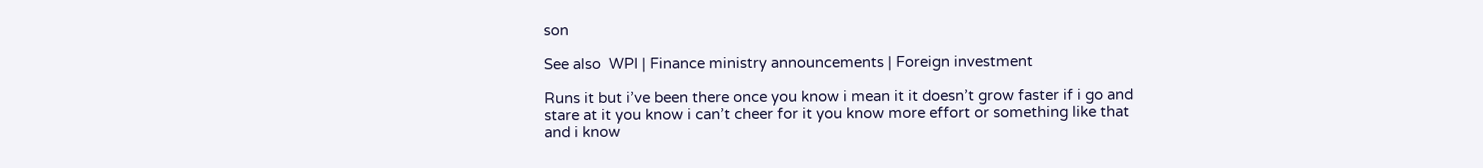son

See also  WPI | Finance ministry announcements | Foreign investment

Runs it but i’ve been there once you know i mean it it doesn’t grow faster if i go and stare at it you know i can’t cheer for it you know more effort or something like that and i know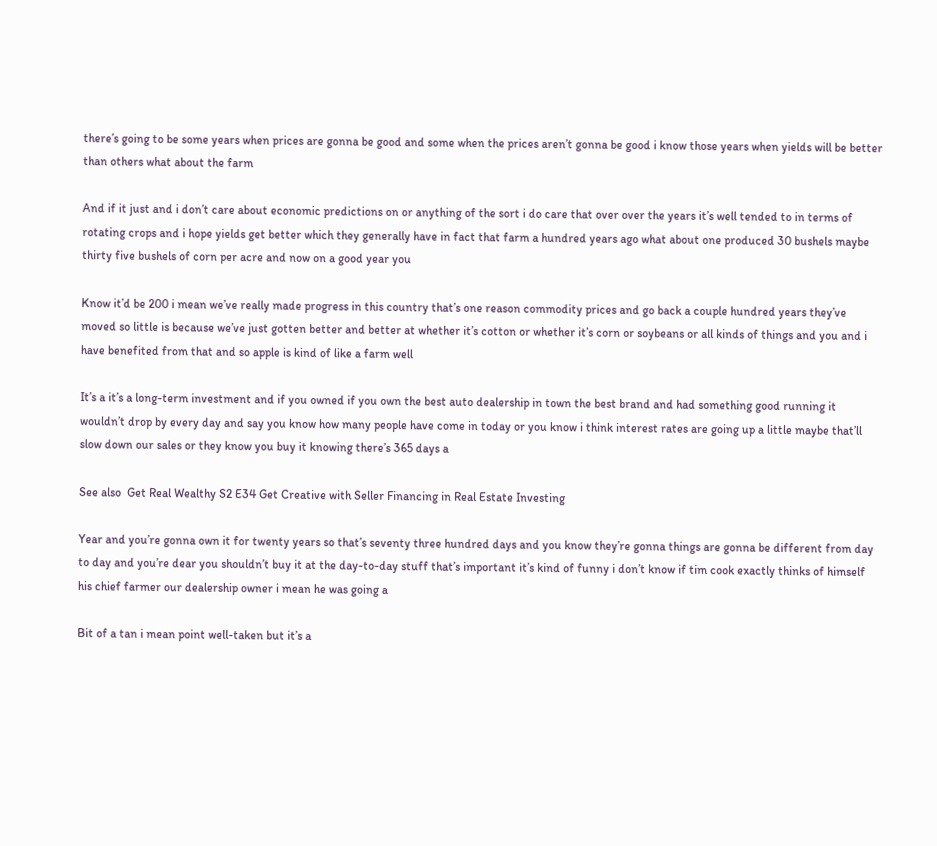there’s going to be some years when prices are gonna be good and some when the prices aren’t gonna be good i know those years when yields will be better than others what about the farm

And if it just and i don’t care about economic predictions on or anything of the sort i do care that over over the years it’s well tended to in terms of rotating crops and i hope yields get better which they generally have in fact that farm a hundred years ago what about one produced 30 bushels maybe thirty five bushels of corn per acre and now on a good year you

Know it’d be 200 i mean we’ve really made progress in this country that’s one reason commodity prices and go back a couple hundred years they’ve moved so little is because we’ve just gotten better and better at whether it’s cotton or whether it’s corn or soybeans or all kinds of things and you and i have benefited from that and so apple is kind of like a farm well

It’s a it’s a long-term investment and if you owned if you own the best auto dealership in town the best brand and had something good running it wouldn’t drop by every day and say you know how many people have come in today or you know i think interest rates are going up a little maybe that’ll slow down our sales or they know you buy it knowing there’s 365 days a

See also  Get Real Wealthy S2 E34 Get Creative with Seller Financing in Real Estate Investing

Year and you’re gonna own it for twenty years so that’s seventy three hundred days and you know they’re gonna things are gonna be different from day to day and you’re dear you shouldn’t buy it at the day-to-day stuff that’s important it’s kind of funny i don’t know if tim cook exactly thinks of himself his chief farmer our dealership owner i mean he was going a

Bit of a tan i mean point well-taken but it’s a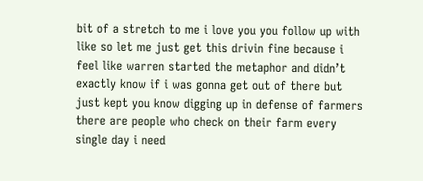bit of a stretch to me i love you you follow up with like so let me just get this drivin fine because i feel like warren started the metaphor and didn’t exactly know if i was gonna get out of there but just kept you know digging up in defense of farmers there are people who check on their farm every single day i need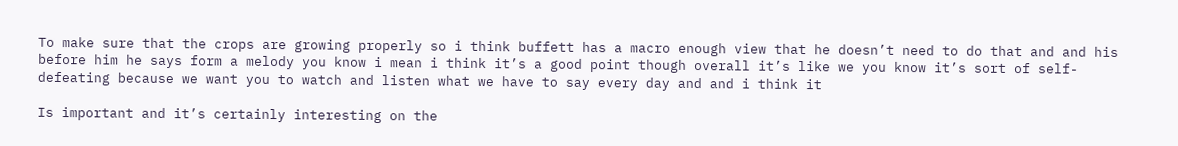To make sure that the crops are growing properly so i think buffett has a macro enough view that he doesn’t need to do that and and his before him he says form a melody you know i mean i think it’s a good point though overall it’s like we you know it’s sort of self-defeating because we want you to watch and listen what we have to say every day and and i think it

Is important and it’s certainly interesting on the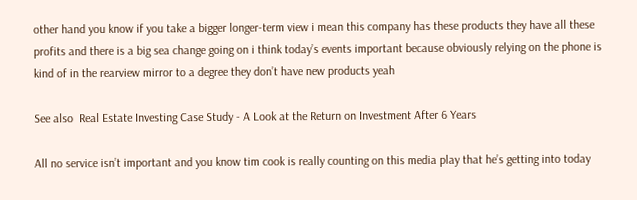other hand you know if you take a bigger longer-term view i mean this company has these products they have all these profits and there is a big sea change going on i think today’s events important because obviously relying on the phone is kind of in the rearview mirror to a degree they don’t have new products yeah

See also  Real Estate Investing Case Study - A Look at the Return on Investment After 6 Years

All no service isn’t important and you know tim cook is really counting on this media play that he’s getting into today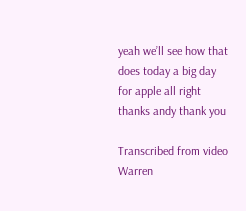yeah we’ll see how that does today a big day for apple all right thanks andy thank you

Transcribed from video
Warren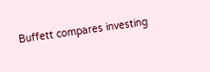Buffett compares investing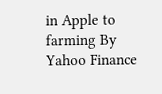in Apple to farming By Yahoo Finance